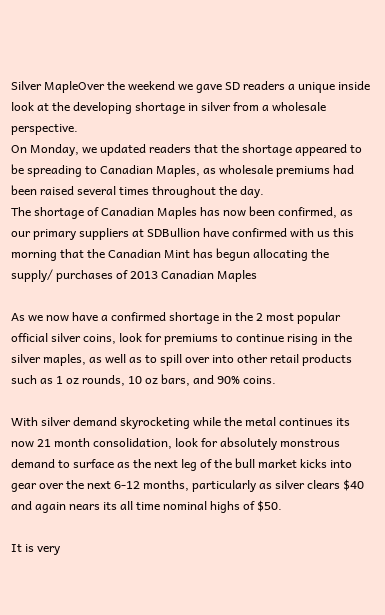Silver MapleOver the weekend we gave SD readers a unique inside look at the developing shortage in silver from a wholesale perspective.
On Monday, we updated readers that the shortage appeared to be spreading to Canadian Maples, as wholesale premiums had been raised several times throughout the day.
The shortage of Canadian Maples has now been confirmed, as our primary suppliers at SDBullion have confirmed with us this morning that the Canadian Mint has begun allocating the supply/ purchases of 2013 Canadian Maples

As we now have a confirmed shortage in the 2 most popular official silver coins, look for premiums to continue rising in the silver maples, as well as to spill over into other retail products such as 1 oz rounds, 10 oz bars, and 90% coins.

With silver demand skyrocketing while the metal continues its now 21 month consolidation, look for absolutely monstrous demand to surface as the next leg of the bull market kicks into gear over the next 6-12 months, particularly as silver clears $40 and again nears its all time nominal highs of $50.

It is very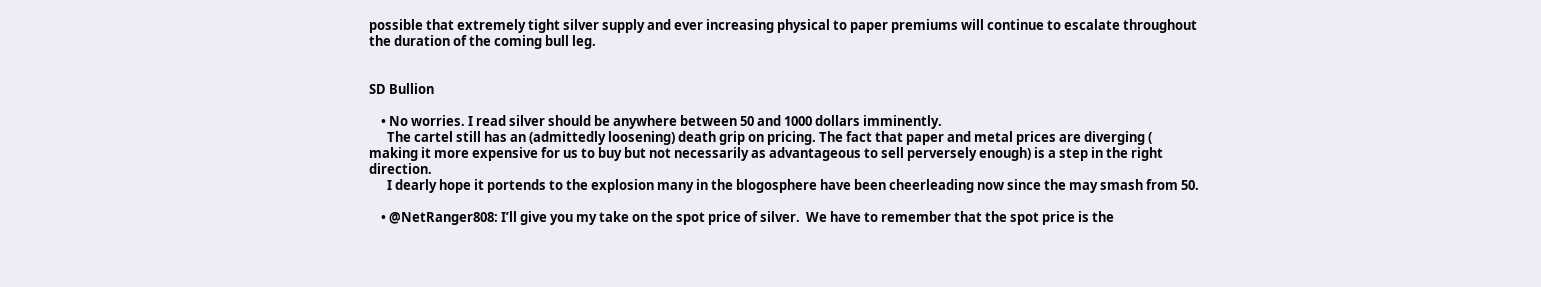possible that extremely tight silver supply and ever increasing physical to paper premiums will continue to escalate throughout the duration of the coming bull leg.


SD Bullion

    • No worries. I read silver should be anywhere between 50 and 1000 dollars imminently.
      The cartel still has an (admittedly loosening) death grip on pricing. The fact that paper and metal prices are diverging ( making it more expensive for us to buy but not necessarily as advantageous to sell perversely enough) is a step in the right direction.
      I dearly hope it portends to the explosion many in the blogosphere have been cheerleading now since the may smash from 50.

    • @NetRanger808: I’ll give you my take on the spot price of silver.  We have to remember that the spot price is the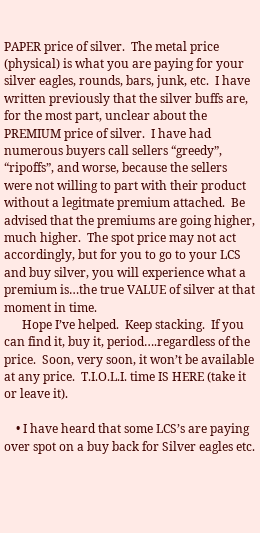PAPER price of silver.  The metal price (physical) is what you are paying for your silver eagles, rounds, bars, junk, etc.  I have written previously that the silver buffs are, for the most part, unclear about the PREMIUM price of silver.  I have had numerous buyers call sellers “greedy”, “ripoffs”, and worse, because the sellers were not willing to part with their product without a legitmate premium attached.  Be advised that the premiums are going higher, much higher.  The spot price may not act accordingly, but for you to go to your LCS and buy silver, you will experience what a premium is…the true VALUE of silver at that moment in time.
      Hope I’ve helped.  Keep stacking.  If you can find it, buy it, period….regardless of the price.  Soon, very soon, it won’t be available at any price.  T.I.O.L.I. time IS HERE (take it or leave it).

    • I have heard that some LCS’s are paying over spot on a buy back for Silver eagles etc.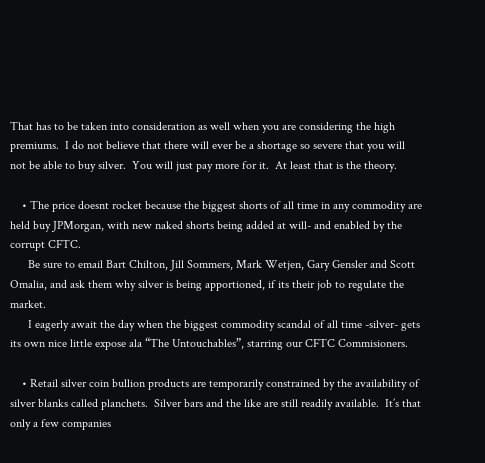That has to be taken into consideration as well when you are considering the high premiums.  I do not believe that there will ever be a shortage so severe that you will not be able to buy silver.  You will just pay more for it.  At least that is the theory.

    • The price doesnt rocket because the biggest shorts of all time in any commodity are held buy JPMorgan, with new naked shorts being added at will- and enabled by the corrupt CFTC.
      Be sure to email Bart Chilton, Jill Sommers, Mark Wetjen, Gary Gensler and Scott Omalia, and ask them why silver is being apportioned, if its their job to regulate the market.
      I eagerly await the day when the biggest commodity scandal of all time -silver- gets its own nice little expose ala “The Untouchables”, starring our CFTC Commisioners.

    • Retail silver coin bullion products are temporarily constrained by the availability of silver blanks called planchets.  Silver bars and the like are still readily available.  It’s that only a few companies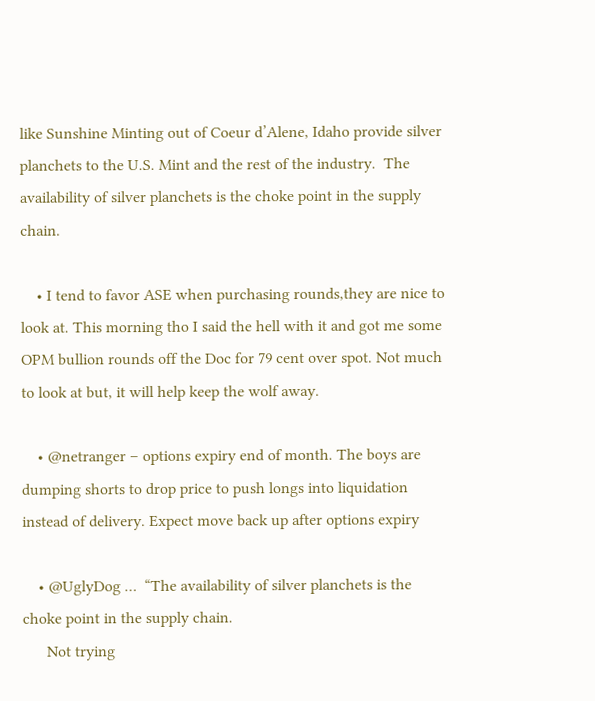like Sunshine Minting out of Coeur d’Alene, Idaho provide silver planchets to the U.S. Mint and the rest of the industry.  The availability of silver planchets is the choke point in the supply chain.

    • I tend to favor ASE when purchasing rounds,they are nice to look at. This morning tho I said the hell with it and got me some OPM bullion rounds off the Doc for 79 cent over spot. Not much to look at but, it will help keep the wolf away.

    • @netranger – options expiry end of month. The boys are dumping shorts to drop price to push longs into liquidation instead of delivery. Expect move back up after options expiry

    • @UglyDog …  “The availability of silver planchets is the choke point in the supply chain.
      Not trying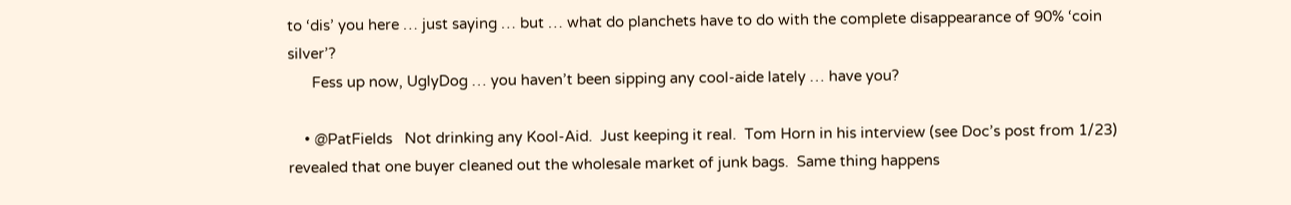to ‘dis’ you here … just saying … but … what do planchets have to do with the complete disappearance of 90% ‘coin silver’?
      Fess up now, UglyDog … you haven’t been sipping any cool-aide lately … have you?

    • @PatFields   Not drinking any Kool-Aid.  Just keeping it real.  Tom Horn in his interview (see Doc’s post from 1/23) revealed that one buyer cleaned out the wholesale market of junk bags.  Same thing happens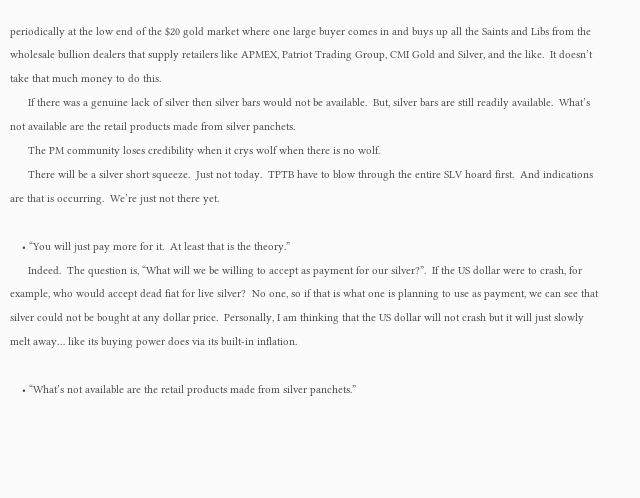periodically at the low end of the $20 gold market where one large buyer comes in and buys up all the Saints and Libs from the wholesale bullion dealers that supply retailers like APMEX, Patriot Trading Group, CMI Gold and Silver, and the like.  It doesn’t take that much money to do this.
      If there was a genuine lack of silver then silver bars would not be available.  But, silver bars are still readily available.  What’s not available are the retail products made from silver panchets.
      The PM community loses credibility when it crys wolf when there is no wolf.
      There will be a silver short squeeze.  Just not today.  TPTB have to blow through the entire SLV hoard first.  And indications are that is occurring.  We’re just not there yet.

    • “You will just pay more for it.  At least that is the theory.”
      Indeed.  The question is, “What will we be willing to accept as payment for our silver?”.  If the US dollar were to crash, for example, who would accept dead fiat for live silver?  No one, so if that is what one is planning to use as payment, we can see that silver could not be bought at any dollar price.  Personally, I am thinking that the US dollar will not crash but it will just slowly melt away… like its buying power does via its built-in inflation.

    • “What’s not available are the retail products made from silver panchets.”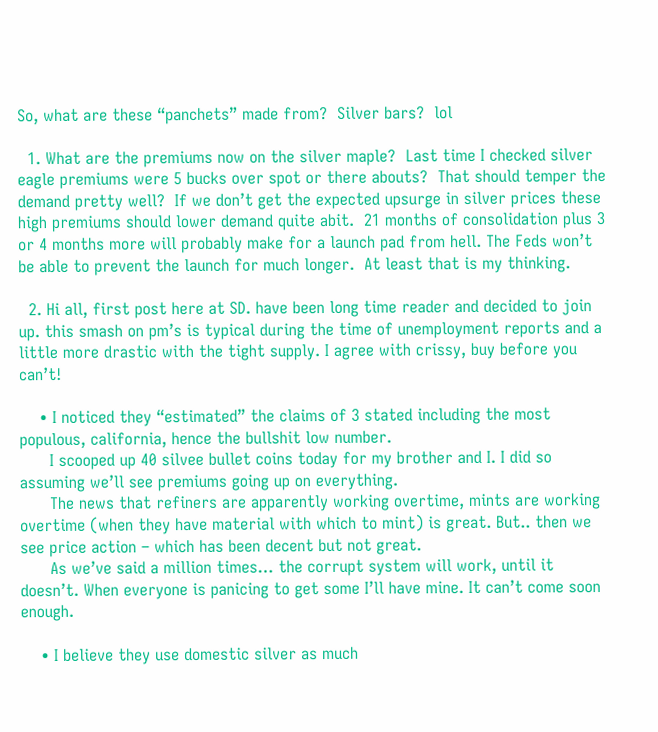So, what are these “panchets” made from?  Silver bars?  lol

  1. What are the premiums now on the silver maple?  Last time I checked silver eagle premiums were 5 bucks over spot or there abouts?  That should temper the demand pretty well?  If we don’t get the expected upsurge in silver prices these high premiums should lower demand quite abit.  21 months of consolidation plus 3 or 4 months more will probably make for a launch pad from hell. The Feds won’t be able to prevent the launch for much longer.  At least that is my thinking.

  2. Hi all, first post here at SD. have been long time reader and decided to join up. this smash on pm’s is typical during the time of unemployment reports and a little more drastic with the tight supply. I agree with crissy, buy before you can’t!

    • I noticed they “estimated” the claims of 3 stated including the most populous, california, hence the bullshit low number.
      I scooped up 40 silvee bullet coins today for my brother and I. I did so assuming we’ll see premiums going up on everything.
      The news that refiners are apparently working overtime, mints are working overtime (when they have material with which to mint) is great. But.. then we see price action – which has been decent but not great.
      As we’ve said a million times… the corrupt system will work, until it doesn’t. When everyone is panicing to get some I’ll have mine. It can’t come soon enough.

    • I believe they use domestic silver as much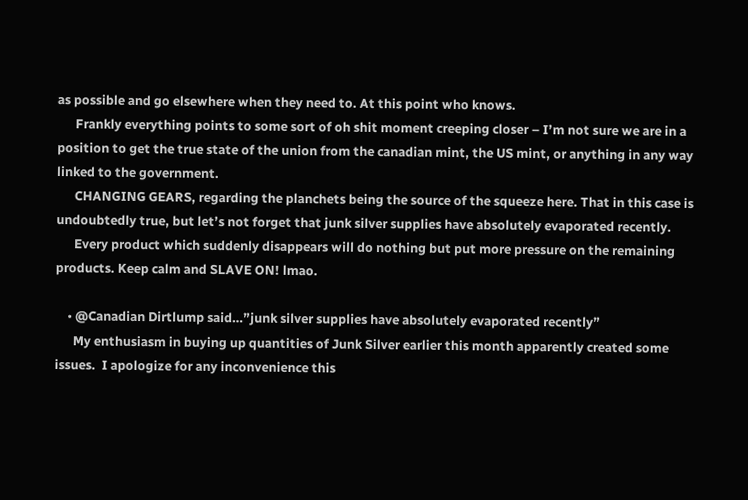as possible and go elsewhere when they need to. At this point who knows.
      Frankly everything points to some sort of oh shit moment creeping closer – I’m not sure we are in a position to get the true state of the union from the canadian mint, the US mint, or anything in any way linked to the government.
      CHANGING GEARS, regarding the planchets being the source of the squeeze here. That in this case is undoubtedly true, but let’s not forget that junk silver supplies have absolutely evaporated recently.
      Every product which suddenly disappears will do nothing but put more pressure on the remaining products. Keep calm and SLAVE ON! lmao.

    • @Canadian Dirtlump said…”junk silver supplies have absolutely evaporated recently”
      My enthusiasm in buying up quantities of Junk Silver earlier this month apparently created some issues.  I apologize for any inconvenience this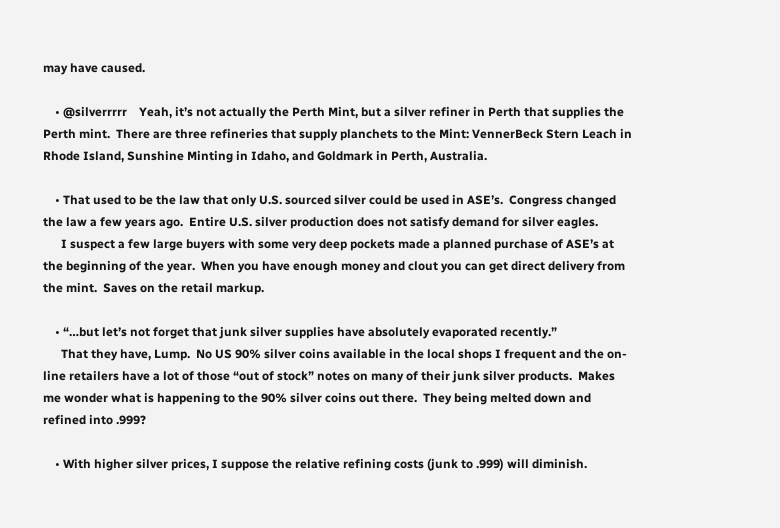may have caused.

    • @silverrrrr    Yeah, it’s not actually the Perth Mint, but a silver refiner in Perth that supplies the Perth mint.  There are three refineries that supply planchets to the Mint: VennerBeck Stern Leach in Rhode Island, Sunshine Minting in Idaho, and Goldmark in Perth, Australia.

    • That used to be the law that only U.S. sourced silver could be used in ASE’s.  Congress changed the law a few years ago.  Entire U.S. silver production does not satisfy demand for silver eagles.
      I suspect a few large buyers with some very deep pockets made a planned purchase of ASE’s at the beginning of the year.  When you have enough money and clout you can get direct delivery from the mint.  Saves on the retail markup.

    • “…but let’s not forget that junk silver supplies have absolutely evaporated recently.”
      That they have, Lump.  No US 90% silver coins available in the local shops I frequent and the on-line retailers have a lot of those “out of stock” notes on many of their junk silver products.  Makes me wonder what is happening to the 90% silver coins out there.  They being melted down and refined into .999?

    • With higher silver prices, I suppose the relative refining costs (junk to .999) will diminish.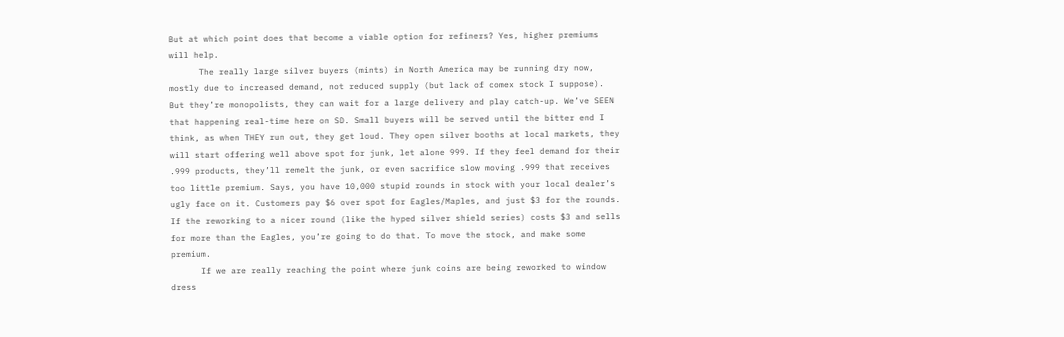But at which point does that become a viable option for refiners? Yes, higher premiums will help.
      The really large silver buyers (mints) in North America may be running dry now, mostly due to increased demand, not reduced supply (but lack of comex stock I suppose). But they’re monopolists, they can wait for a large delivery and play catch-up. We’ve SEEN that happening real-time here on SD. Small buyers will be served until the bitter end I think, as when THEY run out, they get loud. They open silver booths at local markets, they will start offering well above spot for junk, let alone 999. If they feel demand for their .999 products, they’ll remelt the junk, or even sacrifice slow moving .999 that receives too little premium. Says, you have 10,000 stupid rounds in stock with your local dealer’s ugly face on it. Customers pay $6 over spot for Eagles/Maples, and just $3 for the rounds. If the reworking to a nicer round (like the hyped silver shield series) costs $3 and sells for more than the Eagles, you’re going to do that. To move the stock, and make some premium.
      If we are really reaching the point where junk coins are being reworked to window dress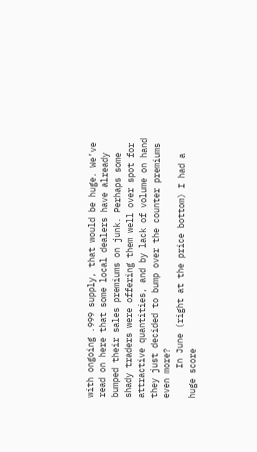with ongoing .999 supply, that would be huge. We’ve read on here that some local dealers have already bumped their sales premiums on junk. Perhaps some shady traders were offering them well over spot for attractive quantities, and by lack of volume on hand they just decided to bump over the counter premiums even more?
      In June (right at the price bottom) I had a huge score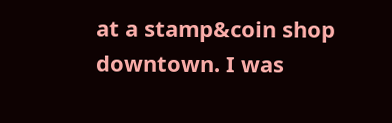at a stamp&coin shop downtown. I was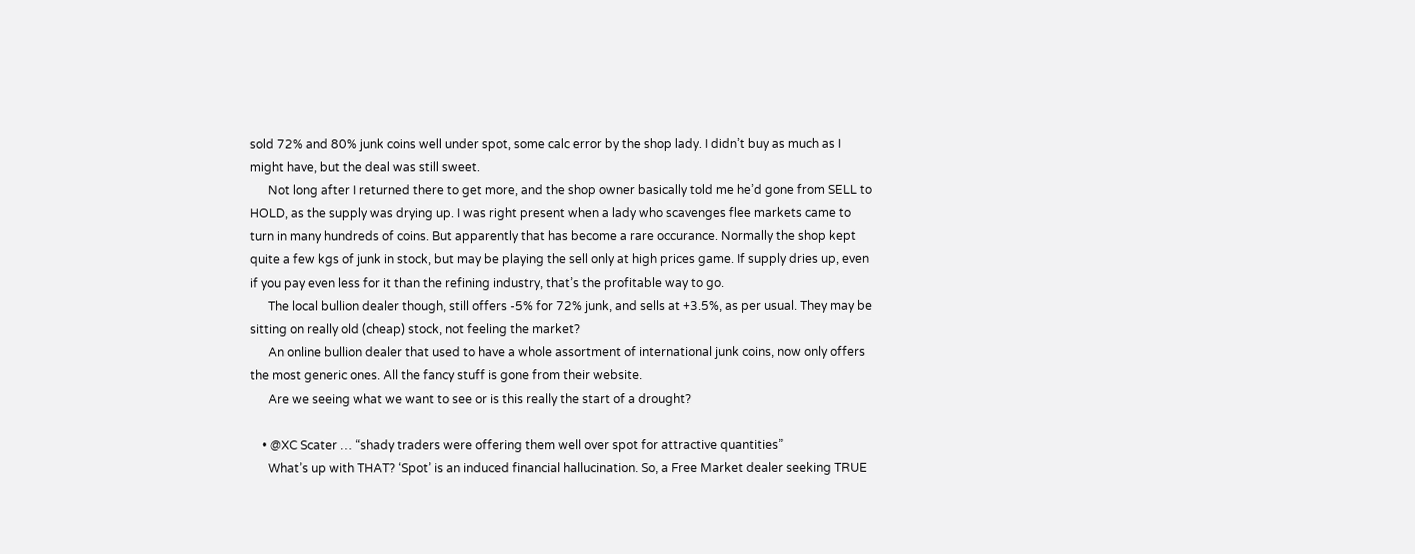sold 72% and 80% junk coins well under spot, some calc error by the shop lady. I didn’t buy as much as I might have, but the deal was still sweet.
      Not long after I returned there to get more, and the shop owner basically told me he’d gone from SELL to HOLD, as the supply was drying up. I was right present when a lady who scavenges flee markets came to turn in many hundreds of coins. But apparently that has become a rare occurance. Normally the shop kept quite a few kgs of junk in stock, but may be playing the sell only at high prices game. If supply dries up, even if you pay even less for it than the refining industry, that’s the profitable way to go.
      The local bullion dealer though, still offers -5% for 72% junk, and sells at +3.5%, as per usual. They may be sitting on really old (cheap) stock, not feeling the market?
      An online bullion dealer that used to have a whole assortment of international junk coins, now only offers the most generic ones. All the fancy stuff is gone from their website.
      Are we seeing what we want to see or is this really the start of a drought?

    • @XC Scater … “shady traders were offering them well over spot for attractive quantities”
      What’s up with THAT? ‘Spot’ is an induced financial hallucination. So, a Free Market dealer seeking TRUE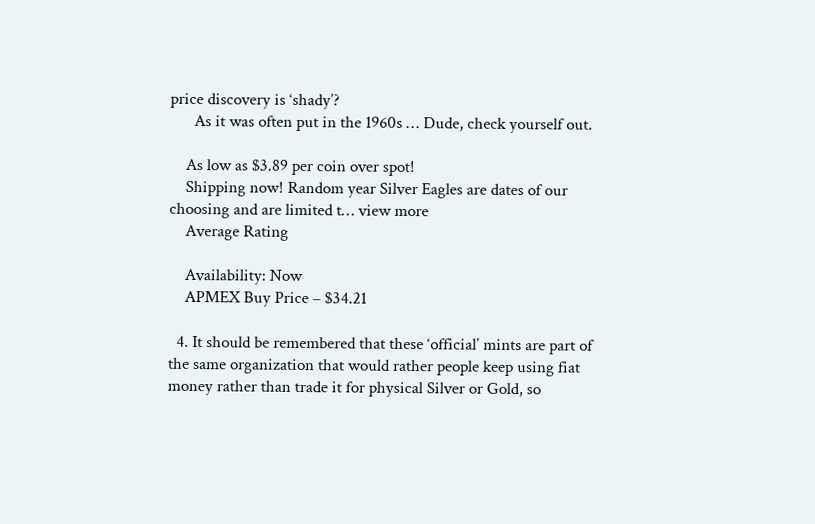price discovery is ‘shady’?
      As it was often put in the 1960s … Dude, check yourself out.

    As low as $3.89 per coin over spot!
    Shipping now! Random year Silver Eagles are dates of our choosing and are limited t… view more
    Average Rating

    Availability: Now
    APMEX Buy Price – $34.21

  4. It should be remembered that these ‘official’ mints are part of the same organization that would rather people keep using fiat money rather than trade it for physical Silver or Gold, so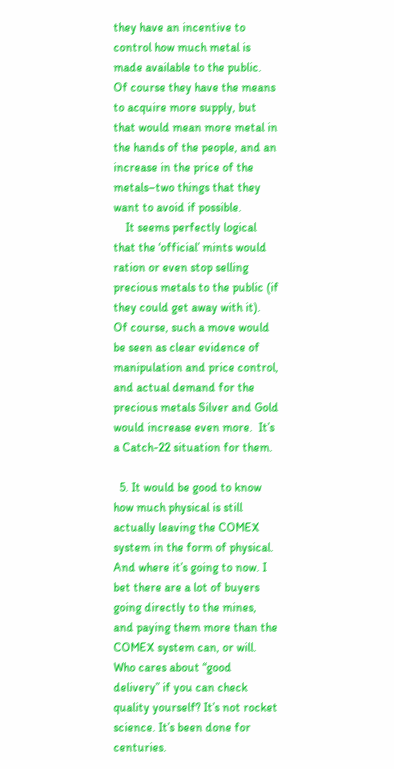they have an incentive to control how much metal is made available to the public.  Of course they have the means to acquire more supply, but that would mean more metal in the hands of the people, and an increase in the price of the metals–two things that they want to avoid if possible.
    It seems perfectly logical that the ‘official’ mints would ration or even stop selling precious metals to the public (if they could get away with it).  Of course, such a move would be seen as clear evidence of manipulation and price control, and actual demand for the precious metals Silver and Gold would increase even more.  It’s a Catch-22 situation for them.

  5. It would be good to know how much physical is still actually leaving the COMEX system in the form of physical. And where it’s going to now. I bet there are a lot of buyers going directly to the mines, and paying them more than the COMEX system can, or will. Who cares about “good delivery” if you can check quality yourself? It’s not rocket science. It’s been done for centuries.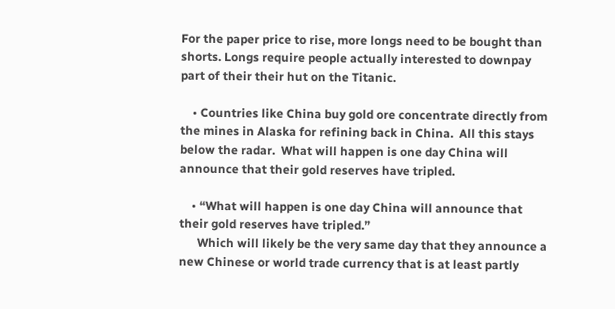For the paper price to rise, more longs need to be bought than shorts. Longs require people actually interested to downpay part of their their hut on the Titanic.

    • Countries like China buy gold ore concentrate directly from the mines in Alaska for refining back in China.  All this stays below the radar.  What will happen is one day China will announce that their gold reserves have tripled.

    • “What will happen is one day China will announce that their gold reserves have tripled.”
      Which will likely be the very same day that they announce a new Chinese or world trade currency that is at least partly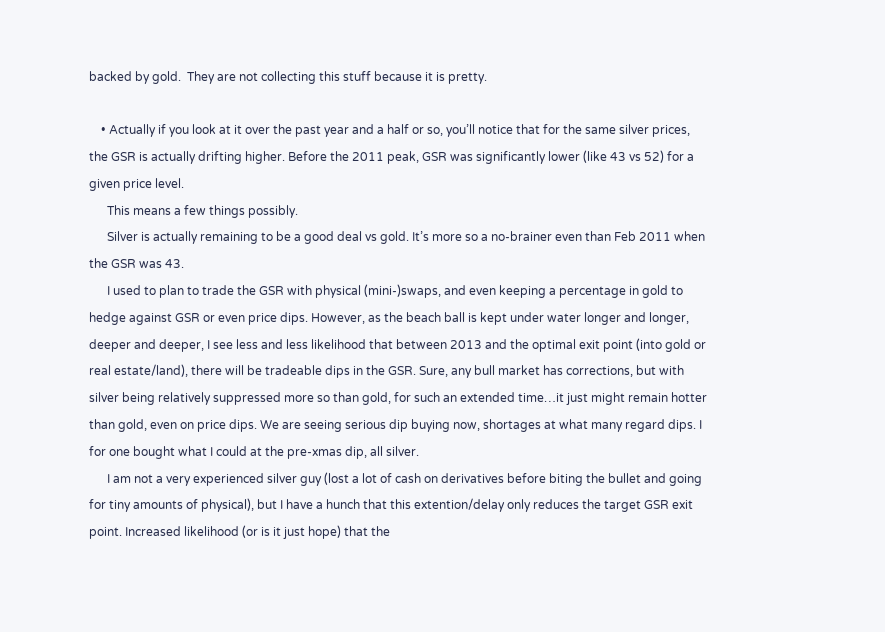backed by gold.  They are not collecting this stuff because it is pretty.

    • Actually if you look at it over the past year and a half or so, you’ll notice that for the same silver prices, the GSR is actually drifting higher. Before the 2011 peak, GSR was significantly lower (like 43 vs 52) for a given price level.
      This means a few things possibly.
      Silver is actually remaining to be a good deal vs gold. It’s more so a no-brainer even than Feb 2011 when the GSR was 43.
      I used to plan to trade the GSR with physical (mini-)swaps, and even keeping a percentage in gold to hedge against GSR or even price dips. However, as the beach ball is kept under water longer and longer, deeper and deeper, I see less and less likelihood that between 2013 and the optimal exit point (into gold or real estate/land), there will be tradeable dips in the GSR. Sure, any bull market has corrections, but with silver being relatively suppressed more so than gold, for such an extended time…it just might remain hotter than gold, even on price dips. We are seeing serious dip buying now, shortages at what many regard dips. I for one bought what I could at the pre-xmas dip, all silver.
      I am not a very experienced silver guy (lost a lot of cash on derivatives before biting the bullet and going for tiny amounts of physical), but I have a hunch that this extention/delay only reduces the target GSR exit point. Increased likelihood (or is it just hope) that the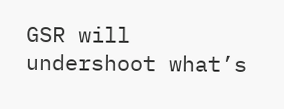GSR will undershoot what’s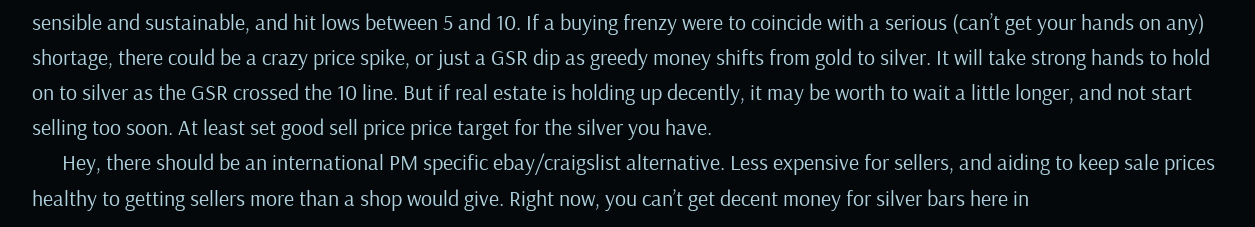sensible and sustainable, and hit lows between 5 and 10. If a buying frenzy were to coincide with a serious (can’t get your hands on any) shortage, there could be a crazy price spike, or just a GSR dip as greedy money shifts from gold to silver. It will take strong hands to hold on to silver as the GSR crossed the 10 line. But if real estate is holding up decently, it may be worth to wait a little longer, and not start selling too soon. At least set good sell price price target for the silver you have.
      Hey, there should be an international PM specific ebay/craigslist alternative. Less expensive for sellers, and aiding to keep sale prices healthy to getting sellers more than a shop would give. Right now, you can’t get decent money for silver bars here in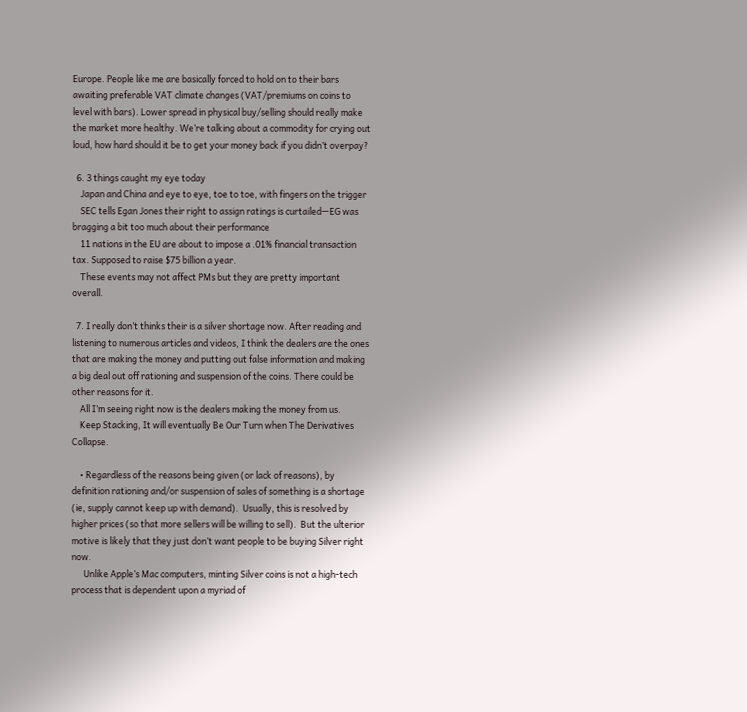Europe. People like me are basically forced to hold on to their bars awaiting preferable VAT climate changes (VAT/premiums on coins to level with bars). Lower spread in physical buy/selling should really make the market more healthy. We’re talking about a commodity for crying out loud, how hard should it be to get your money back if you didn’t overpay?

  6. 3 things caught my eye today
    Japan and China and eye to eye, toe to toe, with fingers on the trigger
    SEC tells Egan Jones their right to assign ratings is curtailed—EG was bragging a bit too much about their performance
    11 nations in the EU are about to impose a .01% financial transaction tax. Supposed to raise $75 billion a year.
    These events may not affect PMs but they are pretty important overall.

  7. I really don’t thinks their is a silver shortage now. After reading and listening to numerous articles and videos, I think the dealers are the ones that are making the money and putting out false information and making a big deal out off rationing and suspension of the coins. There could be other reasons for it.
    All I’m seeing right now is the dealers making the money from us.
    Keep Stacking, It will eventually Be Our Turn when The Derivatives Collapse.

    • Regardless of the reasons being given (or lack of reasons), by definition rationing and/or suspension of sales of something is a shortage (ie, supply cannot keep up with demand).  Usually, this is resolved by higher prices (so that more sellers will be willing to sell).  But the ulterior motive is likely that they just don’t want people to be buying Silver right now.
      Unlike Apple’s Mac computers, minting Silver coins is not a high-tech process that is dependent upon a myriad of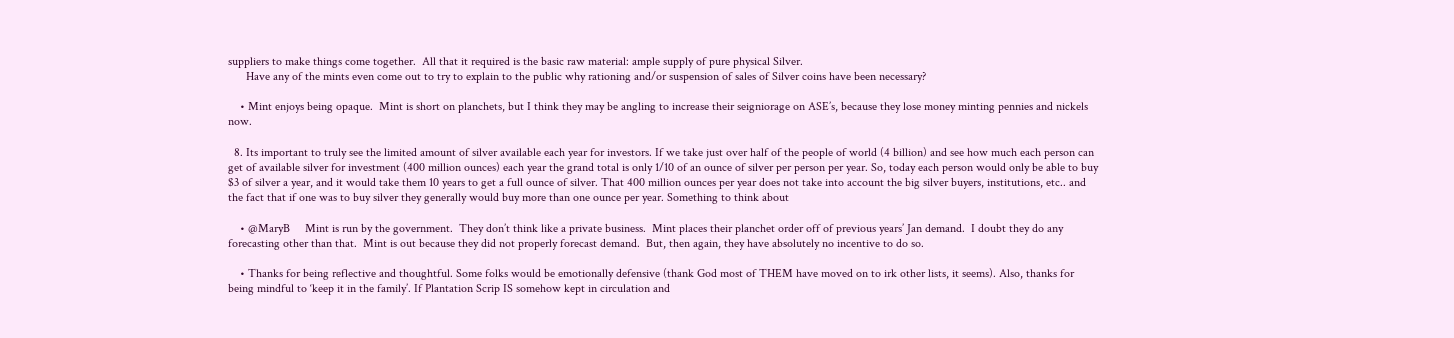suppliers to make things come together.  All that it required is the basic raw material: ample supply of pure physical Silver.
      Have any of the mints even come out to try to explain to the public why rationing and/or suspension of sales of Silver coins have been necessary?

    • Mint enjoys being opaque.  Mint is short on planchets, but I think they may be angling to increase their seigniorage on ASE’s, because they lose money minting pennies and nickels now.

  8. Its important to truly see the limited amount of silver available each year for investors. If we take just over half of the people of world (4 billion) and see how much each person can get of available silver for investment (400 million ounces) each year the grand total is only 1/10 of an ounce of silver per person per year. So, today each person would only be able to buy $3 of silver a year, and it would take them 10 years to get a full ounce of silver. That 400 million ounces per year does not take into account the big silver buyers, institutions, etc.. and the fact that if one was to buy silver they generally would buy more than one ounce per year. Something to think about

    • @MaryB     Mint is run by the government.  They don’t think like a private business.  Mint places their planchet order off of previous years’ Jan demand.  I doubt they do any forecasting other than that.  Mint is out because they did not properly forecast demand.  But, then again, they have absolutely no incentive to do so.

    • Thanks for being reflective and thoughtful. Some folks would be emotionally defensive (thank God most of THEM have moved on to irk other lists, it seems). Also, thanks for being mindful to ‘keep it in the family’. If Plantation Scrip IS somehow kept in circulation and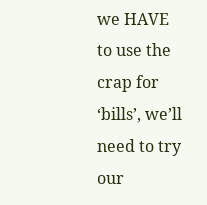we HAVE to use the crap for ‘bills’, we’ll need to try our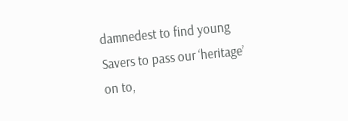damnedest to find young Savers to pass our ‘heritage’ on to,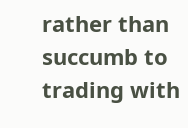rather than succumb to trading with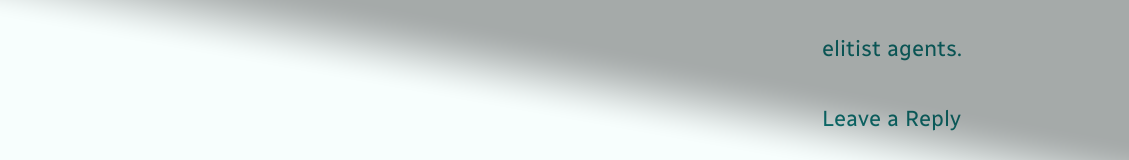elitist agents.

Leave a Reply